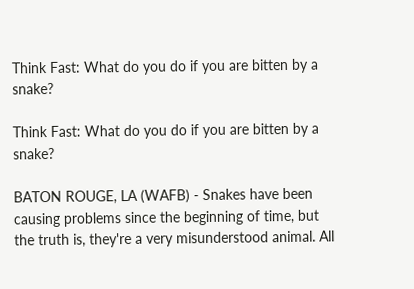Think Fast: What do you do if you are bitten by a snake?

Think Fast: What do you do if you are bitten by a snake?

BATON ROUGE, LA (WAFB) - Snakes have been causing problems since the beginning of time, but the truth is, they're a very misunderstood animal. All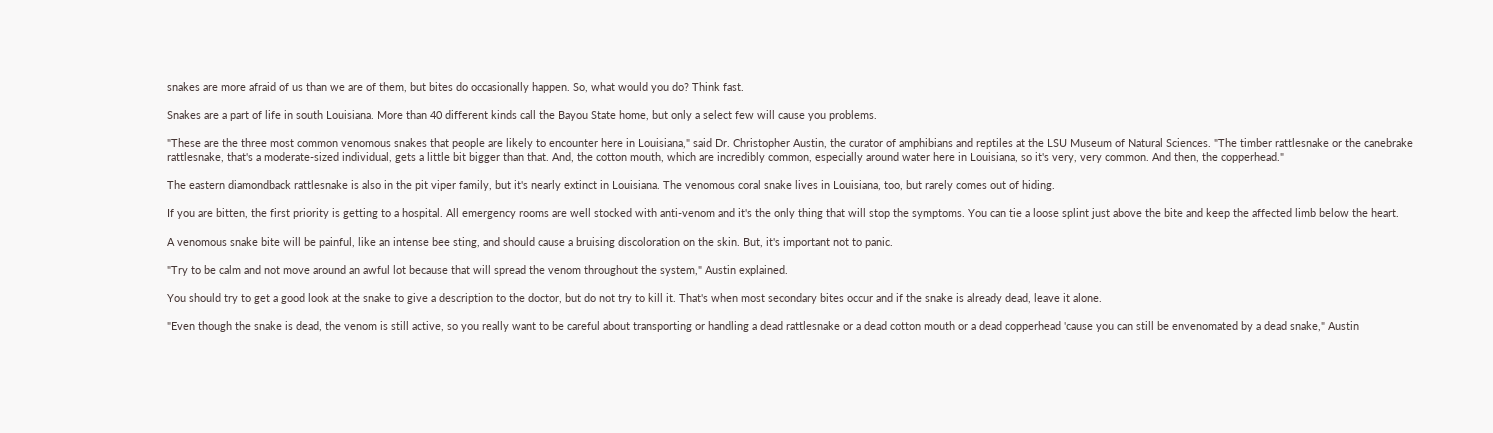snakes are more afraid of us than we are of them, but bites do occasionally happen. So, what would you do? Think fast.

Snakes are a part of life in south Louisiana. More than 40 different kinds call the Bayou State home, but only a select few will cause you problems.

"These are the three most common venomous snakes that people are likely to encounter here in Louisiana," said Dr. Christopher Austin, the curator of amphibians and reptiles at the LSU Museum of Natural Sciences. "The timber rattlesnake or the canebrake rattlesnake, that's a moderate-sized individual, gets a little bit bigger than that. And, the cotton mouth, which are incredibly common, especially around water here in Louisiana, so it's very, very common. And then, the copperhead."

The eastern diamondback rattlesnake is also in the pit viper family, but it's nearly extinct in Louisiana. The venomous coral snake lives in Louisiana, too, but rarely comes out of hiding.

If you are bitten, the first priority is getting to a hospital. All emergency rooms are well stocked with anti-venom and it's the only thing that will stop the symptoms. You can tie a loose splint just above the bite and keep the affected limb below the heart.

A venomous snake bite will be painful, like an intense bee sting, and should cause a bruising discoloration on the skin. But, it's important not to panic.

"Try to be calm and not move around an awful lot because that will spread the venom throughout the system," Austin explained.

You should try to get a good look at the snake to give a description to the doctor, but do not try to kill it. That's when most secondary bites occur and if the snake is already dead, leave it alone.

"Even though the snake is dead, the venom is still active, so you really want to be careful about transporting or handling a dead rattlesnake or a dead cotton mouth or a dead copperhead 'cause you can still be envenomated by a dead snake," Austin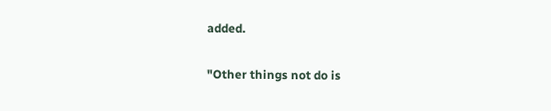added.

"Other things not do is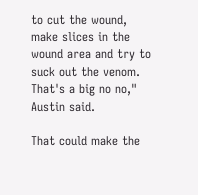to cut the wound, make slices in the wound area and try to suck out the venom. That's a big no no," Austin said.

That could make the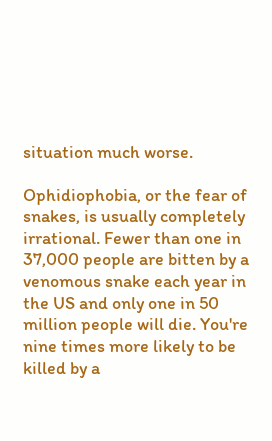situation much worse.

Ophidiophobia, or the fear of snakes, is usually completely irrational. Fewer than one in 37,000 people are bitten by a venomous snake each year in the US and only one in 50 million people will die. You're nine times more likely to be killed by a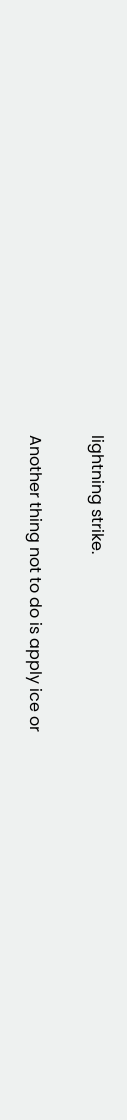lightning strike.

Another thing not to do is apply ice or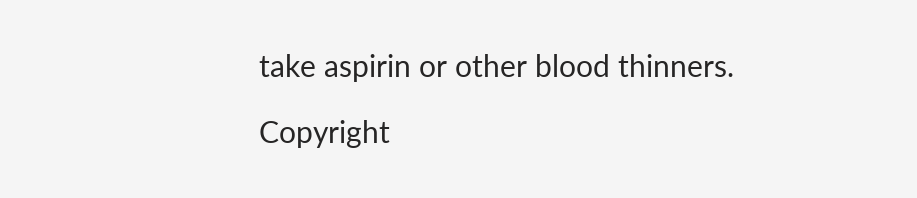take aspirin or other blood thinners.

Copyright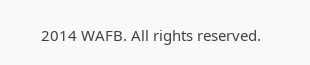2014 WAFB. All rights reserved.